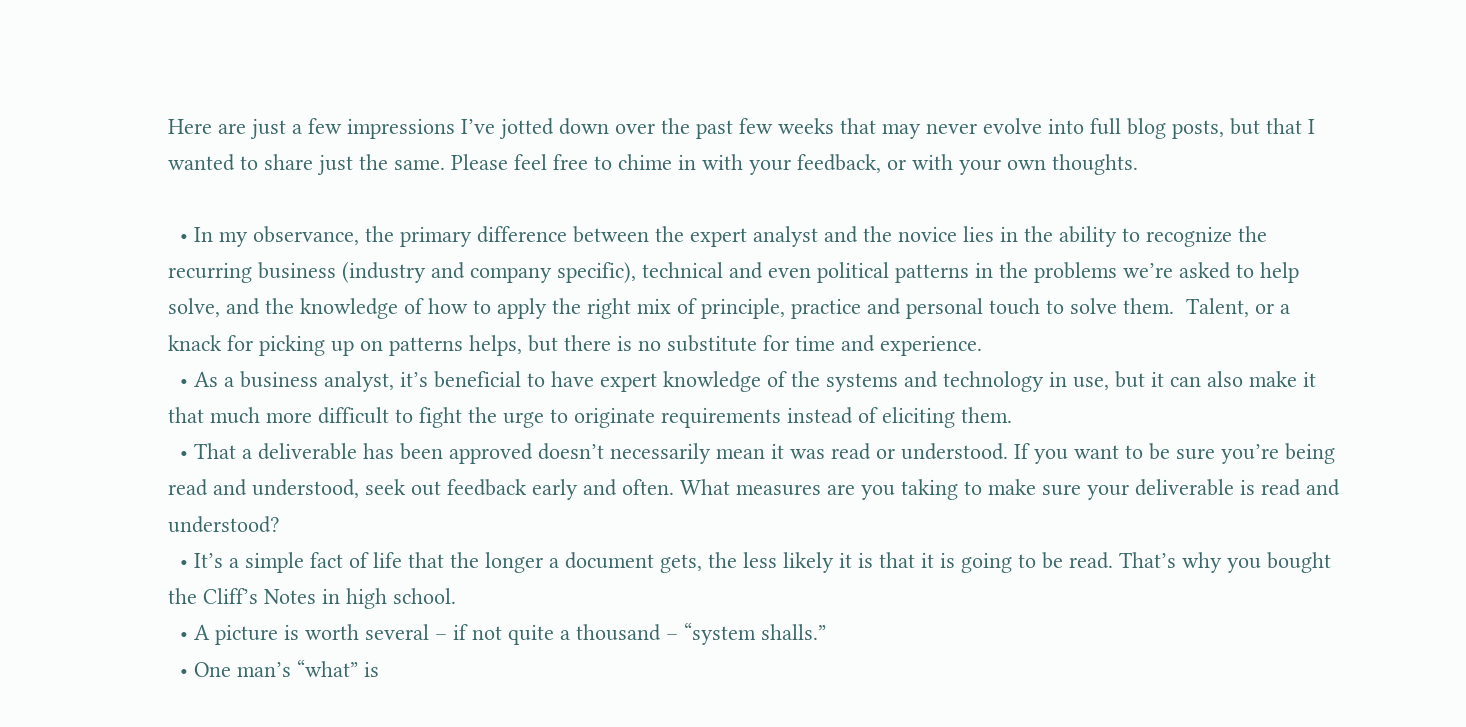Here are just a few impressions I’ve jotted down over the past few weeks that may never evolve into full blog posts, but that I wanted to share just the same. Please feel free to chime in with your feedback, or with your own thoughts.

  • In my observance, the primary difference between the expert analyst and the novice lies in the ability to recognize the recurring business (industry and company specific), technical and even political patterns in the problems we’re asked to help solve, and the knowledge of how to apply the right mix of principle, practice and personal touch to solve them.  Talent, or a knack for picking up on patterns helps, but there is no substitute for time and experience.
  • As a business analyst, it’s beneficial to have expert knowledge of the systems and technology in use, but it can also make it that much more difficult to fight the urge to originate requirements instead of eliciting them.
  • That a deliverable has been approved doesn’t necessarily mean it was read or understood. If you want to be sure you’re being read and understood, seek out feedback early and often. What measures are you taking to make sure your deliverable is read and understood?
  • It’s a simple fact of life that the longer a document gets, the less likely it is that it is going to be read. That’s why you bought the Cliff’s Notes in high school.
  • A picture is worth several – if not quite a thousand – “system shalls.”
  • One man’s “what” is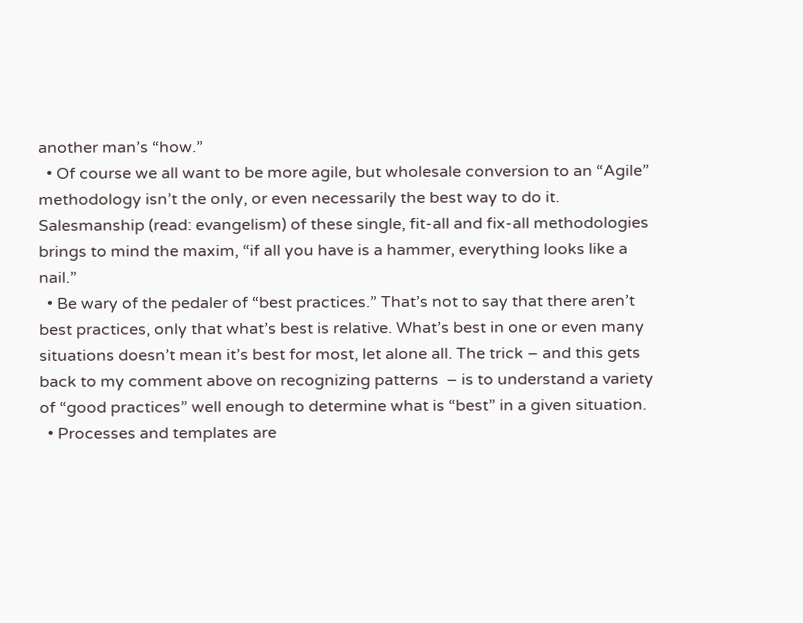another man’s “how.”
  • Of course we all want to be more agile, but wholesale conversion to an “Agile” methodology isn’t the only, or even necessarily the best way to do it. Salesmanship (read: evangelism) of these single, fit-all and fix-all methodologies brings to mind the maxim, “if all you have is a hammer, everything looks like a nail.”
  • Be wary of the pedaler of “best practices.” That’s not to say that there aren’t best practices, only that what’s best is relative. What’s best in one or even many situations doesn’t mean it’s best for most, let alone all. The trick – and this gets back to my comment above on recognizing patterns  – is to understand a variety of “good practices” well enough to determine what is “best” in a given situation.
  • Processes and templates are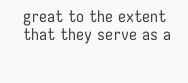great to the extent that they serve as a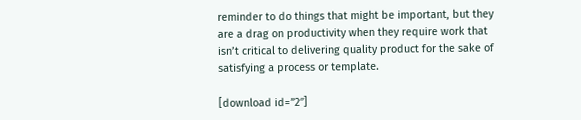reminder to do things that might be important, but they are a drag on productivity when they require work that isn’t critical to delivering quality product for the sake of satisfying a process or template.

[download id=”2″]